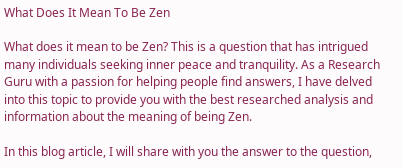What Does It Mean To Be Zen

What does it mean to be Zen? This is a question that has intrigued many individuals seeking inner peace and tranquility. As a Research Guru with a passion for helping people find answers, I have delved into this topic to provide you with the best researched analysis and information about the meaning of being Zen.

In this blog article, I will share with you the answer to the question,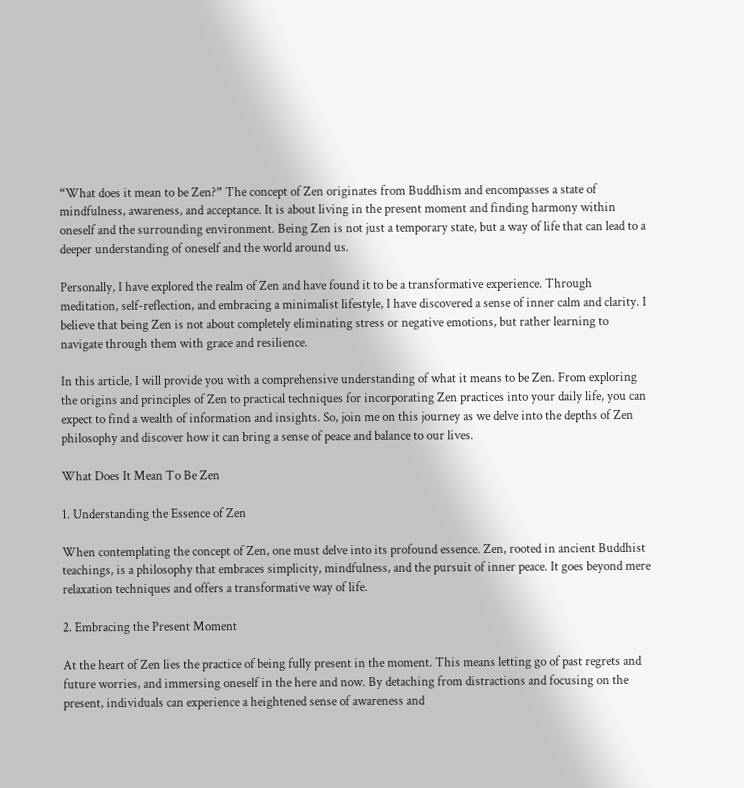“What does it mean to be Zen?” The concept of Zen originates from Buddhism and encompasses a state of mindfulness, awareness, and acceptance. It is about living in the present moment and finding harmony within oneself and the surrounding environment. Being Zen is not just a temporary state, but a way of life that can lead to a deeper understanding of oneself and the world around us.

Personally, I have explored the realm of Zen and have found it to be a transformative experience. Through meditation, self-reflection, and embracing a minimalist lifestyle, I have discovered a sense of inner calm and clarity. I believe that being Zen is not about completely eliminating stress or negative emotions, but rather learning to navigate through them with grace and resilience.

In this article, I will provide you with a comprehensive understanding of what it means to be Zen. From exploring the origins and principles of Zen to practical techniques for incorporating Zen practices into your daily life, you can expect to find a wealth of information and insights. So, join me on this journey as we delve into the depths of Zen philosophy and discover how it can bring a sense of peace and balance to our lives.

What Does It Mean To Be Zen

1. Understanding the Essence of Zen

When contemplating the concept of Zen, one must delve into its profound essence. Zen, rooted in ancient Buddhist teachings, is a philosophy that embraces simplicity, mindfulness, and the pursuit of inner peace. It goes beyond mere relaxation techniques and offers a transformative way of life.

2. Embracing the Present Moment

At the heart of Zen lies the practice of being fully present in the moment. This means letting go of past regrets and future worries, and immersing oneself in the here and now. By detaching from distractions and focusing on the present, individuals can experience a heightened sense of awareness and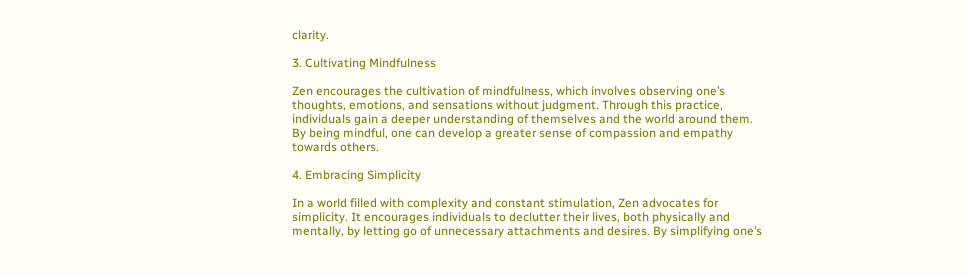clarity.

3. Cultivating Mindfulness

Zen encourages the cultivation of mindfulness, which involves observing one’s thoughts, emotions, and sensations without judgment. Through this practice, individuals gain a deeper understanding of themselves and the world around them. By being mindful, one can develop a greater sense of compassion and empathy towards others.

4. Embracing Simplicity

In a world filled with complexity and constant stimulation, Zen advocates for simplicity. It encourages individuals to declutter their lives, both physically and mentally, by letting go of unnecessary attachments and desires. By simplifying one’s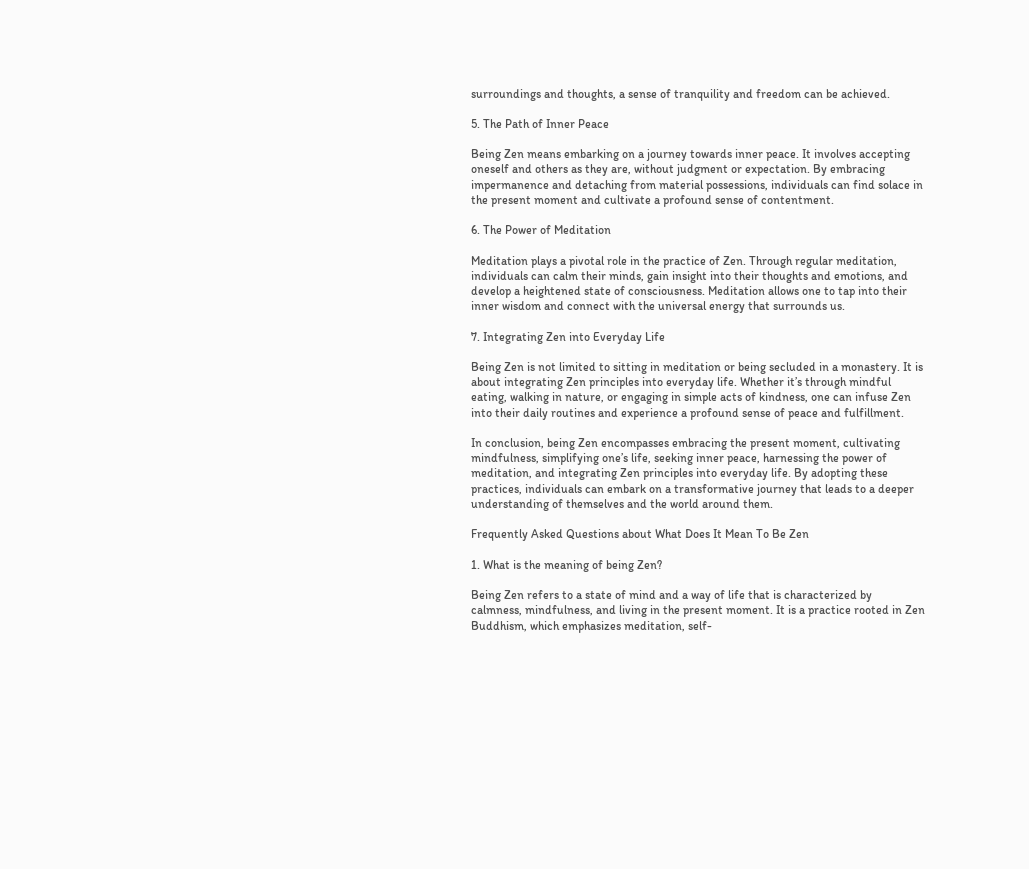surroundings and thoughts, a sense of tranquility and freedom can be achieved.

5. The Path of Inner Peace

Being Zen means embarking on a journey towards inner peace. It involves accepting oneself and others as they are, without judgment or expectation. By embracing impermanence and detaching from material possessions, individuals can find solace in the present moment and cultivate a profound sense of contentment.

6. The Power of Meditation

Meditation plays a pivotal role in the practice of Zen. Through regular meditation, individuals can calm their minds, gain insight into their thoughts and emotions, and develop a heightened state of consciousness. Meditation allows one to tap into their inner wisdom and connect with the universal energy that surrounds us.

7. Integrating Zen into Everyday Life

Being Zen is not limited to sitting in meditation or being secluded in a monastery. It is about integrating Zen principles into everyday life. Whether it’s through mindful eating, walking in nature, or engaging in simple acts of kindness, one can infuse Zen into their daily routines and experience a profound sense of peace and fulfillment.

In conclusion, being Zen encompasses embracing the present moment, cultivating mindfulness, simplifying one’s life, seeking inner peace, harnessing the power of meditation, and integrating Zen principles into everyday life. By adopting these practices, individuals can embark on a transformative journey that leads to a deeper understanding of themselves and the world around them.

Frequently Asked Questions about What Does It Mean To Be Zen

1. What is the meaning of being Zen?

Being Zen refers to a state of mind and a way of life that is characterized by calmness, mindfulness, and living in the present moment. It is a practice rooted in Zen Buddhism, which emphasizes meditation, self-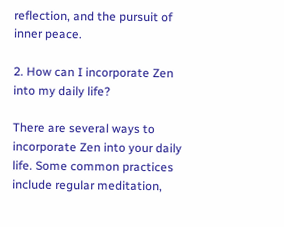reflection, and the pursuit of inner peace.

2. How can I incorporate Zen into my daily life?

There are several ways to incorporate Zen into your daily life. Some common practices include regular meditation,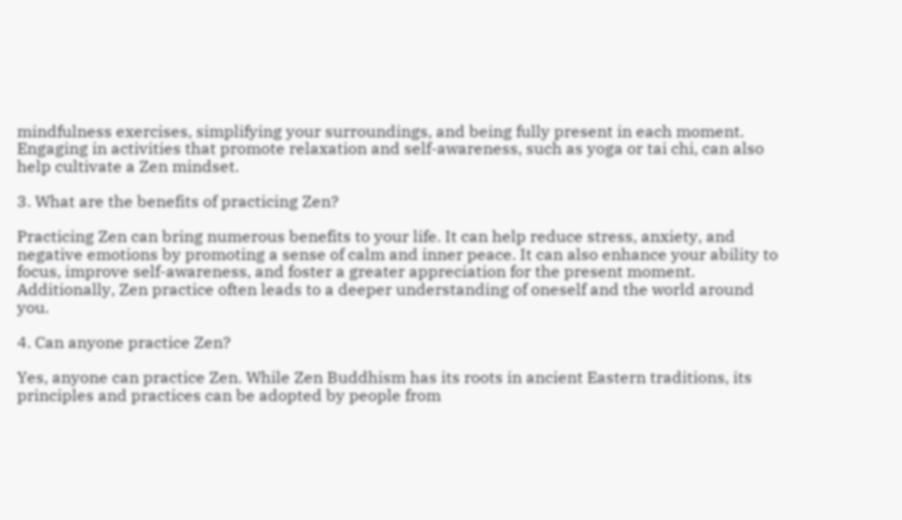mindfulness exercises, simplifying your surroundings, and being fully present in each moment. Engaging in activities that promote relaxation and self-awareness, such as yoga or tai chi, can also help cultivate a Zen mindset.

3. What are the benefits of practicing Zen?

Practicing Zen can bring numerous benefits to your life. It can help reduce stress, anxiety, and negative emotions by promoting a sense of calm and inner peace. It can also enhance your ability to focus, improve self-awareness, and foster a greater appreciation for the present moment. Additionally, Zen practice often leads to a deeper understanding of oneself and the world around you.

4. Can anyone practice Zen?

Yes, anyone can practice Zen. While Zen Buddhism has its roots in ancient Eastern traditions, its principles and practices can be adopted by people from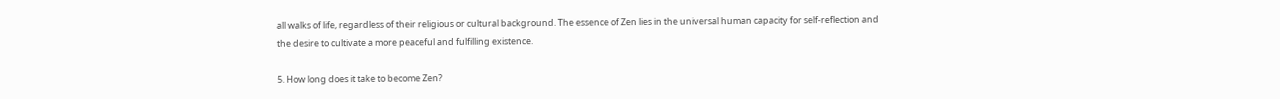all walks of life, regardless of their religious or cultural background. The essence of Zen lies in the universal human capacity for self-reflection and the desire to cultivate a more peaceful and fulfilling existence.

5. How long does it take to become Zen?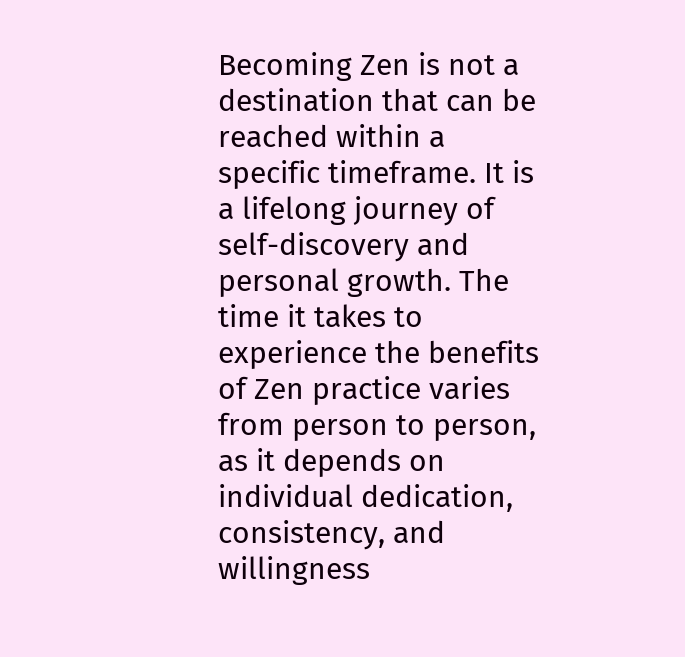Becoming Zen is not a destination that can be reached within a specific timeframe. It is a lifelong journey of self-discovery and personal growth. The time it takes to experience the benefits of Zen practice varies from person to person, as it depends on individual dedication, consistency, and willingness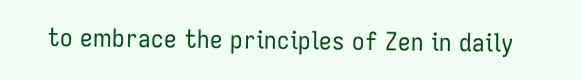to embrace the principles of Zen in daily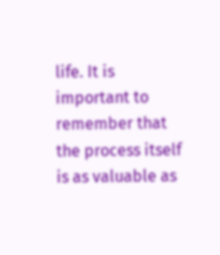life. It is important to remember that the process itself is as valuable as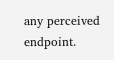any perceived endpoint.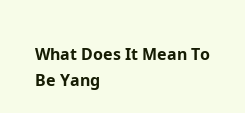What Does It Mean To Be Yang